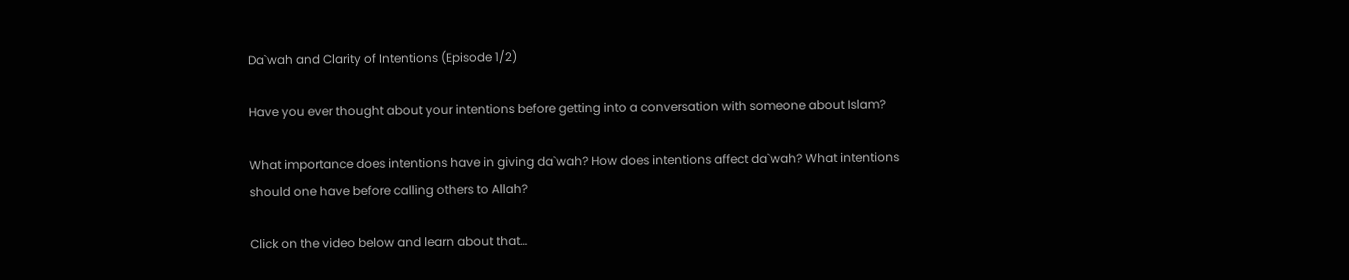Da`wah and Clarity of Intentions (Episode 1/2)

Have you ever thought about your intentions before getting into a conversation with someone about Islam?

What importance does intentions have in giving da`wah? How does intentions affect da`wah? What intentions should one have before calling others to Allah?

Click on the video below and learn about that…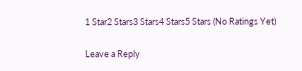1 Star2 Stars3 Stars4 Stars5 Stars (No Ratings Yet)

Leave a Reply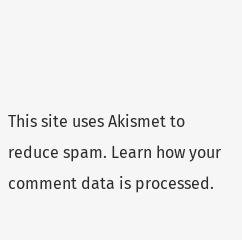This site uses Akismet to reduce spam. Learn how your comment data is processed.